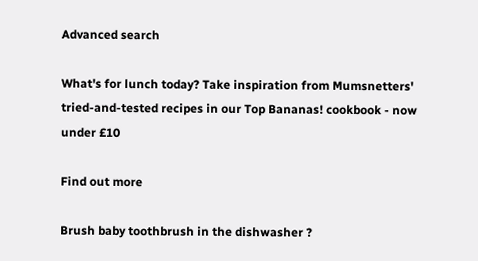Advanced search

What's for lunch today? Take inspiration from Mumsnetters' tried-and-tested recipes in our Top Bananas! cookbook - now under £10

Find out more

Brush baby toothbrush in the dishwasher ?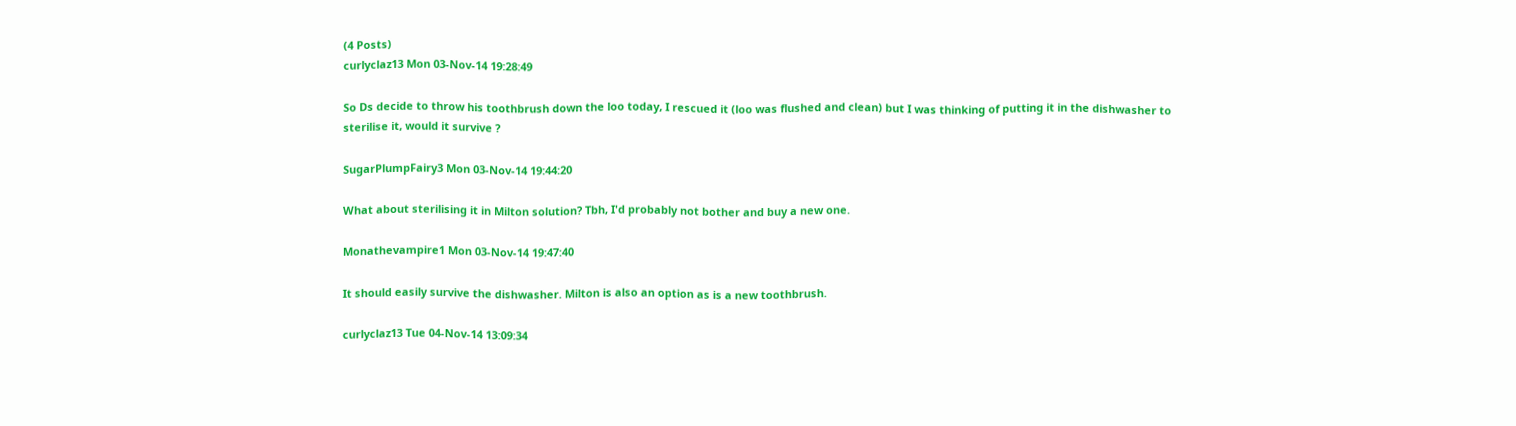(4 Posts)
curlyclaz13 Mon 03-Nov-14 19:28:49

So Ds decide to throw his toothbrush down the loo today, I rescued it (loo was flushed and clean) but I was thinking of putting it in the dishwasher to sterilise it, would it survive ?

SugarPlumpFairy3 Mon 03-Nov-14 19:44:20

What about sterilising it in Milton solution? Tbh, I'd probably not bother and buy a new one.

Monathevampire1 Mon 03-Nov-14 19:47:40

It should easily survive the dishwasher. Milton is also an option as is a new toothbrush.

curlyclaz13 Tue 04-Nov-14 13:09:34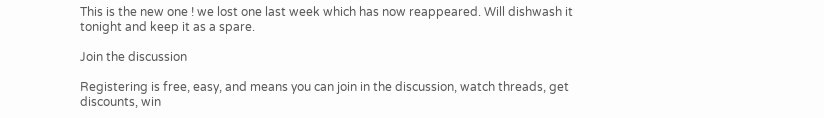This is the new one ! we lost one last week which has now reappeared. Will dishwash it tonight and keep it as a spare.

Join the discussion

Registering is free, easy, and means you can join in the discussion, watch threads, get discounts, win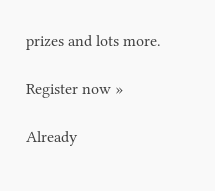prizes and lots more.

Register now »

Already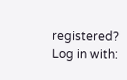registered? Log in with: